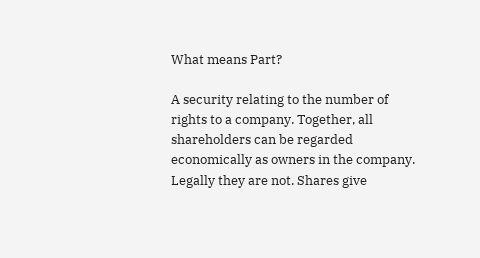What means Part?

A security relating to the number of rights to a company. Together, all shareholders can be regarded economically as owners in the company. Legally they are not. Shares give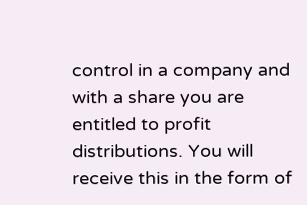control in a company and with a share you are entitled to profit distributions. You will receive this in the form of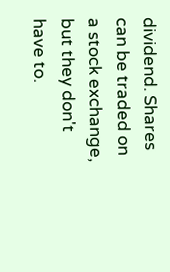dividend. Shares can be traded on a stock exchange, but they don't have to.